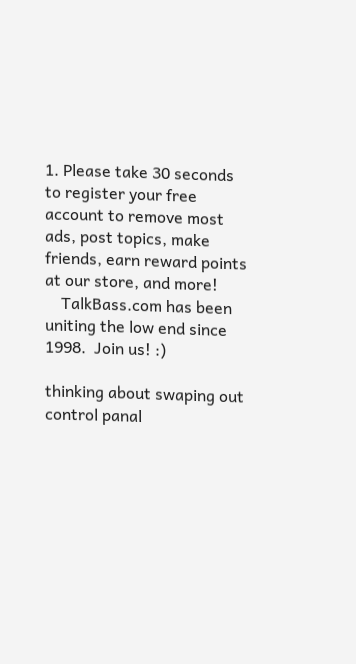1. Please take 30 seconds to register your free account to remove most ads, post topics, make friends, earn reward points at our store, and more!
    TalkBass.com has been uniting the low end since 1998.  Join us! :)

thinking about swaping out control panal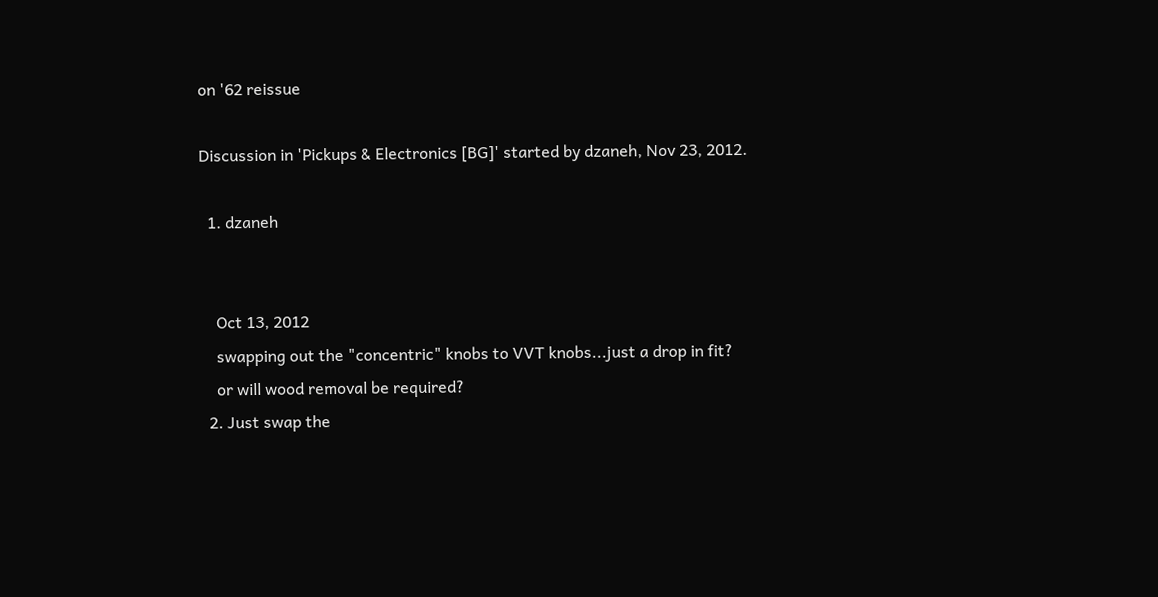on '62 reissue

Discussion in 'Pickups & Electronics [BG]' started by dzaneh, Nov 23, 2012.

  1. dzaneh


    Oct 13, 2012
    swapping out the "concentric" knobs to VVT knobs...just a drop in fit?
    or will wood removal be required?
  2. Just swap the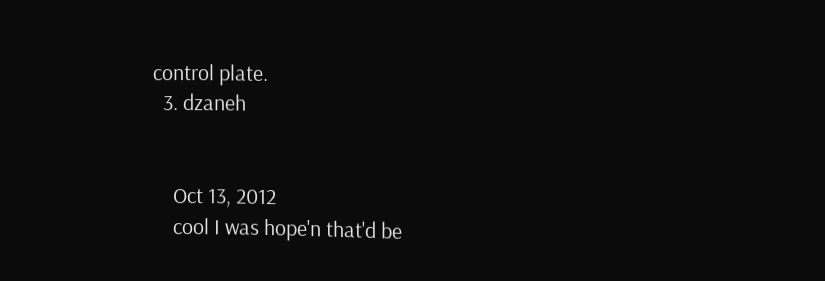control plate.
  3. dzaneh


    Oct 13, 2012
    cool I was hope'n that'd be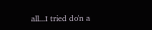all...I tried do'n a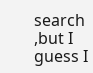search ,but I guess I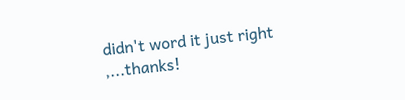didn't word it just right ,...thanks!